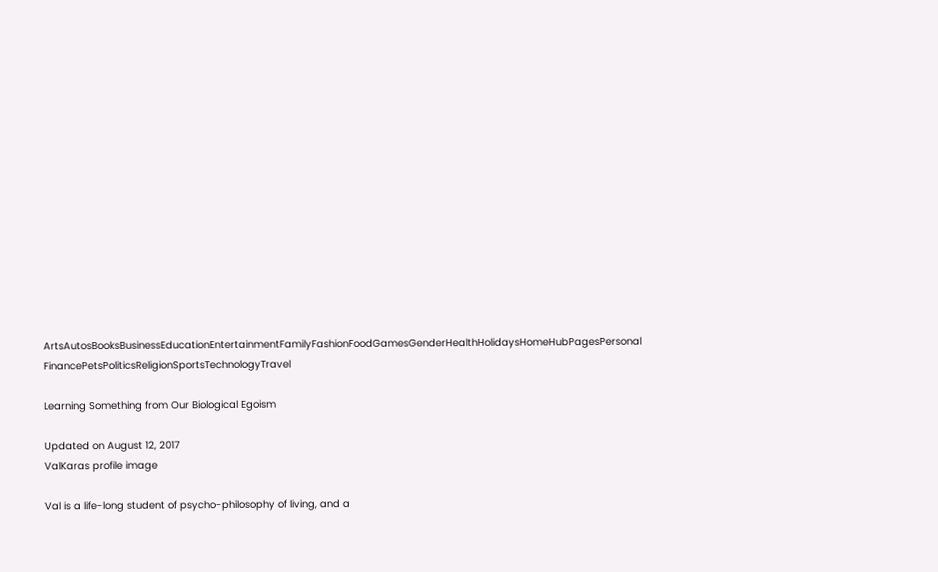ArtsAutosBooksBusinessEducationEntertainmentFamilyFashionFoodGamesGenderHealthHolidaysHomeHubPagesPersonal FinancePetsPoliticsReligionSportsTechnologyTravel

Learning Something from Our Biological Egoism

Updated on August 12, 2017
ValKaras profile image

Val is a life-long student of psycho-philosophy of living, and a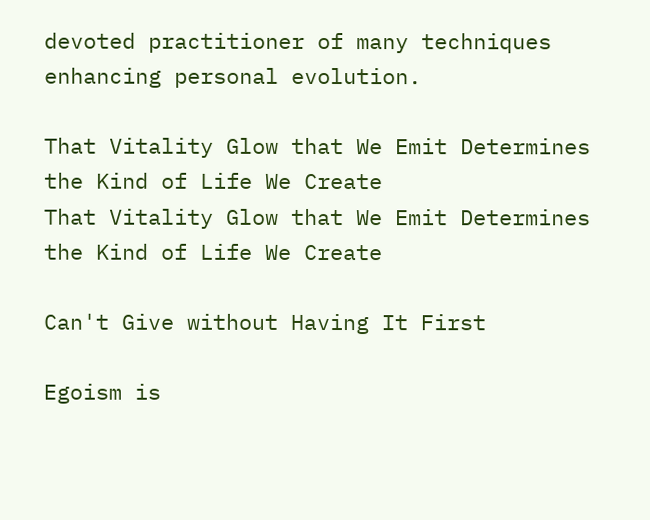devoted practitioner of many techniques enhancing personal evolution.

That Vitality Glow that We Emit Determines the Kind of Life We Create
That Vitality Glow that We Emit Determines the Kind of Life We Create

Can't Give without Having It First

Egoism is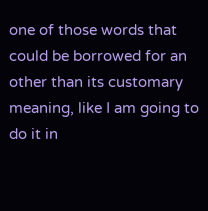one of those words that could be borrowed for an other than its customary meaning, like I am going to do it in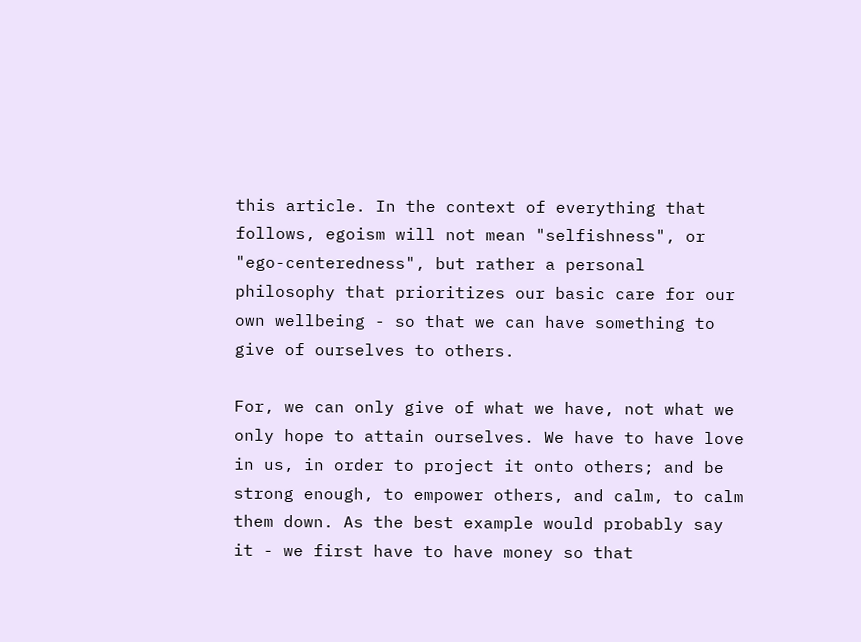this article. In the context of everything that follows, egoism will not mean "selfishness", or "ego-centeredness", but rather a personal philosophy that prioritizes our basic care for our own wellbeing - so that we can have something to give of ourselves to others.

For, we can only give of what we have, not what we only hope to attain ourselves. We have to have love in us, in order to project it onto others; and be strong enough, to empower others, and calm, to calm them down. As the best example would probably say it - we first have to have money so that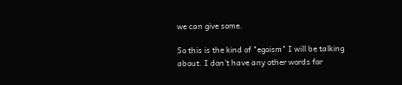we can give some.

So this is the kind of "egoism" I will be talking about. I don't have any other words for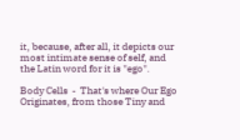it, because, after all, it depicts our most intimate sense of self, and the Latin word for it is "ego".

Body Cells  -  That's where Our Ego Originates, from those Tiny and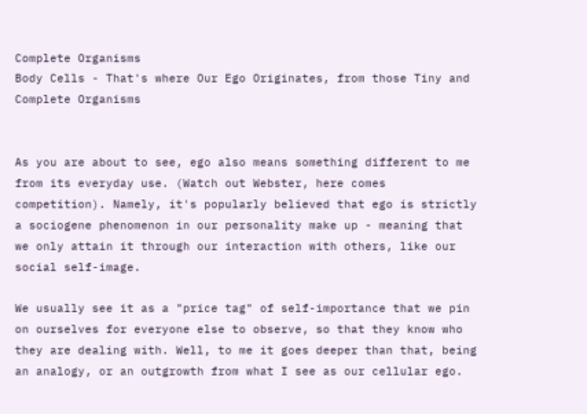Complete Organisms
Body Cells - That's where Our Ego Originates, from those Tiny and Complete Organisms


As you are about to see, ego also means something different to me from its everyday use. (Watch out Webster, here comes competition). Namely, it's popularly believed that ego is strictly a sociogene phenomenon in our personality make up - meaning that we only attain it through our interaction with others, like our social self-image.

We usually see it as a "price tag" of self-importance that we pin on ourselves for everyone else to observe, so that they know who they are dealing with. Well, to me it goes deeper than that, being an analogy, or an outgrowth from what I see as our cellular ego.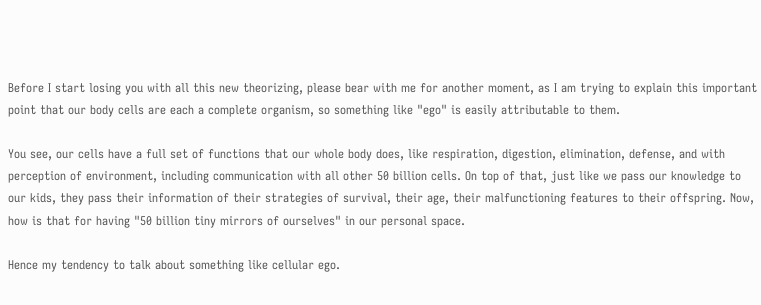Before I start losing you with all this new theorizing, please bear with me for another moment, as I am trying to explain this important point that our body cells are each a complete organism, so something like "ego" is easily attributable to them.

You see, our cells have a full set of functions that our whole body does, like respiration, digestion, elimination, defense, and with perception of environment, including communication with all other 50 billion cells. On top of that, just like we pass our knowledge to our kids, they pass their information of their strategies of survival, their age, their malfunctioning features to their offspring. Now, how is that for having "50 billion tiny mirrors of ourselves" in our personal space.

Hence my tendency to talk about something like cellular ego.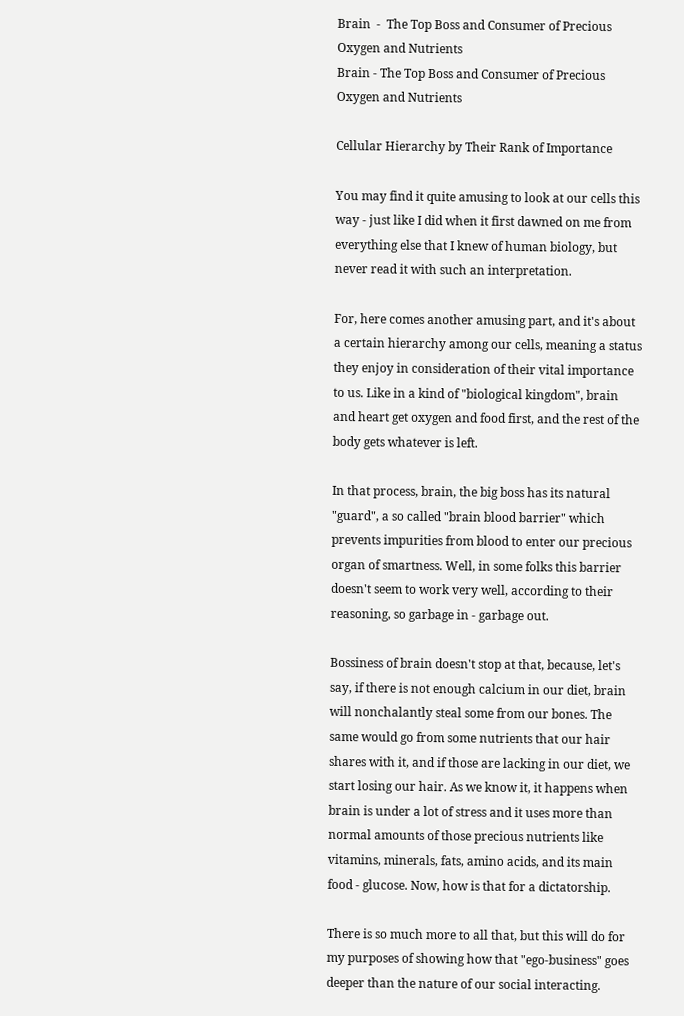Brain  -  The Top Boss and Consumer of Precious Oxygen and Nutrients
Brain - The Top Boss and Consumer of Precious Oxygen and Nutrients

Cellular Hierarchy by Their Rank of Importance

You may find it quite amusing to look at our cells this way - just like I did when it first dawned on me from everything else that I knew of human biology, but never read it with such an interpretation.

For, here comes another amusing part, and it's about a certain hierarchy among our cells, meaning a status they enjoy in consideration of their vital importance to us. Like in a kind of "biological kingdom", brain and heart get oxygen and food first, and the rest of the body gets whatever is left.

In that process, brain, the big boss has its natural "guard", a so called "brain blood barrier" which prevents impurities from blood to enter our precious organ of smartness. Well, in some folks this barrier doesn't seem to work very well, according to their reasoning, so garbage in - garbage out.

Bossiness of brain doesn't stop at that, because, let's say, if there is not enough calcium in our diet, brain will nonchalantly steal some from our bones. The same would go from some nutrients that our hair shares with it, and if those are lacking in our diet, we start losing our hair. As we know it, it happens when brain is under a lot of stress and it uses more than normal amounts of those precious nutrients like vitamins, minerals, fats, amino acids, and its main food - glucose. Now, how is that for a dictatorship.

There is so much more to all that, but this will do for my purposes of showing how that "ego-business" goes deeper than the nature of our social interacting.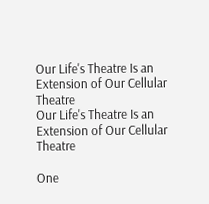Our Life's Theatre Is an Extension of Our Cellular Theatre
Our Life's Theatre Is an Extension of Our Cellular Theatre

One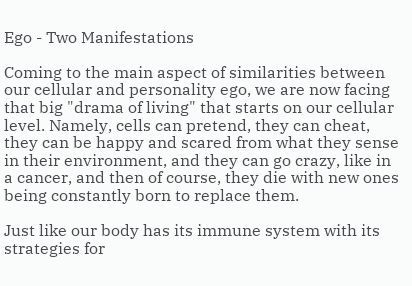Ego - Two Manifestations

Coming to the main aspect of similarities between our cellular and personality ego, we are now facing that big "drama of living" that starts on our cellular level. Namely, cells can pretend, they can cheat, they can be happy and scared from what they sense in their environment, and they can go crazy, like in a cancer, and then of course, they die with new ones being constantly born to replace them.

Just like our body has its immune system with its strategies for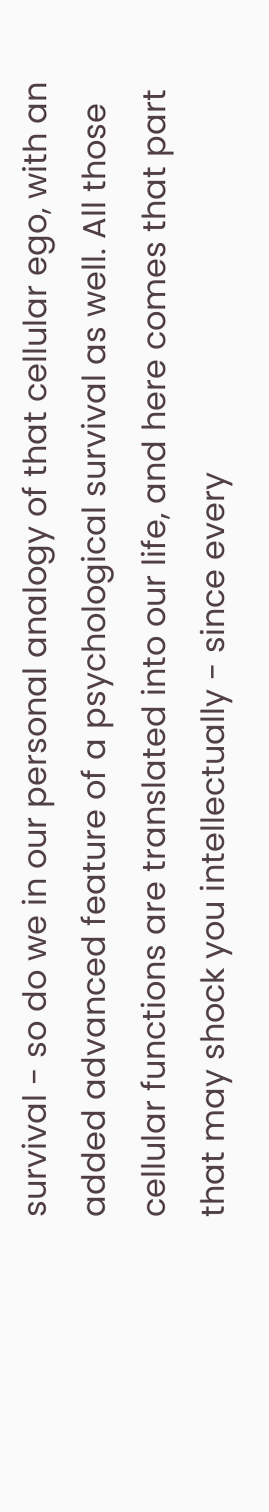survival - so do we in our personal analogy of that cellular ego, with an added advanced feature of a psychological survival as well. All those cellular functions are translated into our life, and here comes that part that may shock you intellectually - since every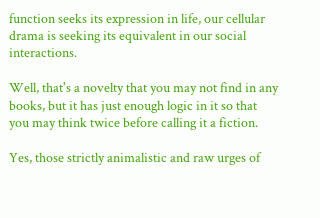function seeks its expression in life, our cellular drama is seeking its equivalent in our social interactions.

Well, that's a novelty that you may not find in any books, but it has just enough logic in it so that you may think twice before calling it a fiction.

Yes, those strictly animalistic and raw urges of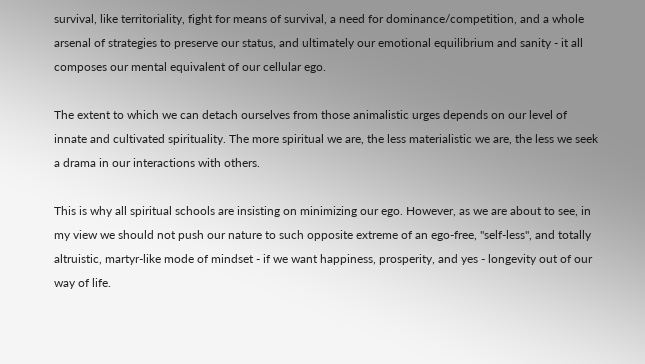survival, like territoriality, fight for means of survival, a need for dominance/competition, and a whole arsenal of strategies to preserve our status, and ultimately our emotional equilibrium and sanity - it all composes our mental equivalent of our cellular ego.

The extent to which we can detach ourselves from those animalistic urges depends on our level of innate and cultivated spirituality. The more spiritual we are, the less materialistic we are, the less we seek a drama in our interactions with others.

This is why all spiritual schools are insisting on minimizing our ego. However, as we are about to see, in my view we should not push our nature to such opposite extreme of an ego-free, "self-less", and totally altruistic, martyr-like mode of mindset - if we want happiness, prosperity, and yes - longevity out of our way of life.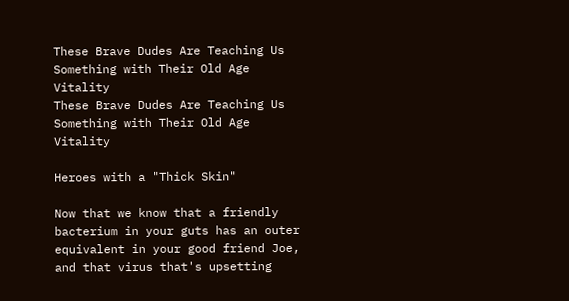These Brave Dudes Are Teaching Us Something with Their Old Age Vitality
These Brave Dudes Are Teaching Us Something with Their Old Age Vitality

Heroes with a "Thick Skin"

Now that we know that a friendly bacterium in your guts has an outer equivalent in your good friend Joe, and that virus that's upsetting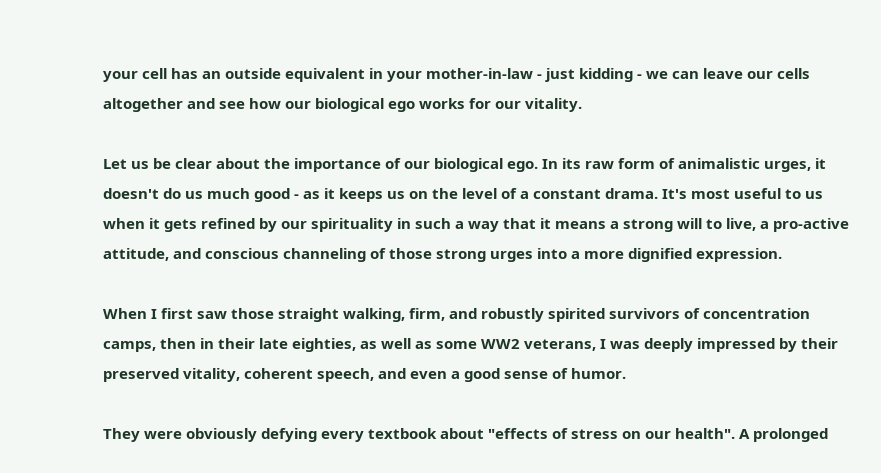your cell has an outside equivalent in your mother-in-law - just kidding - we can leave our cells altogether and see how our biological ego works for our vitality.

Let us be clear about the importance of our biological ego. In its raw form of animalistic urges, it doesn't do us much good - as it keeps us on the level of a constant drama. It's most useful to us when it gets refined by our spirituality in such a way that it means a strong will to live, a pro-active attitude, and conscious channeling of those strong urges into a more dignified expression.

When I first saw those straight walking, firm, and robustly spirited survivors of concentration camps, then in their late eighties, as well as some WW2 veterans, I was deeply impressed by their preserved vitality, coherent speech, and even a good sense of humor.

They were obviously defying every textbook about "effects of stress on our health". A prolonged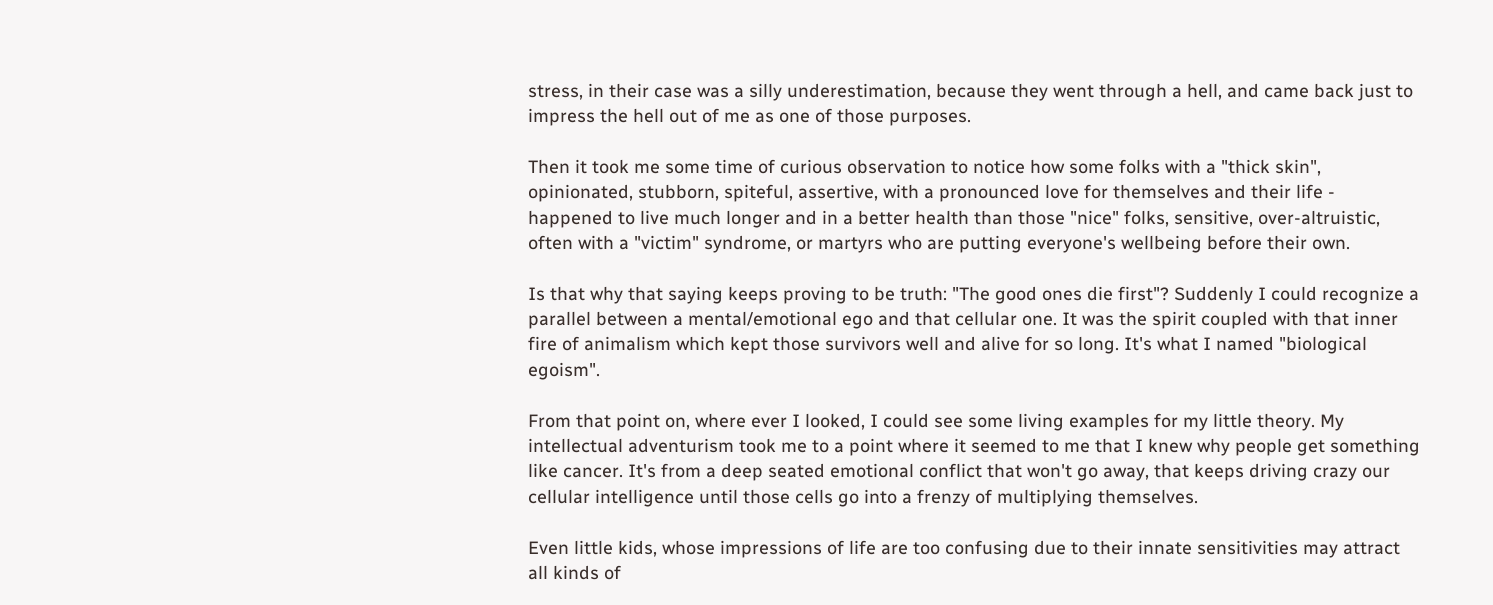stress, in their case was a silly underestimation, because they went through a hell, and came back just to impress the hell out of me as one of those purposes.

Then it took me some time of curious observation to notice how some folks with a "thick skin", opinionated, stubborn, spiteful, assertive, with a pronounced love for themselves and their life - happened to live much longer and in a better health than those "nice" folks, sensitive, over-altruistic, often with a "victim" syndrome, or martyrs who are putting everyone's wellbeing before their own.

Is that why that saying keeps proving to be truth: "The good ones die first"? Suddenly I could recognize a parallel between a mental/emotional ego and that cellular one. It was the spirit coupled with that inner fire of animalism which kept those survivors well and alive for so long. It's what I named "biological egoism".

From that point on, where ever I looked, I could see some living examples for my little theory. My intellectual adventurism took me to a point where it seemed to me that I knew why people get something like cancer. It's from a deep seated emotional conflict that won't go away, that keeps driving crazy our cellular intelligence until those cells go into a frenzy of multiplying themselves.

Even little kids, whose impressions of life are too confusing due to their innate sensitivities may attract all kinds of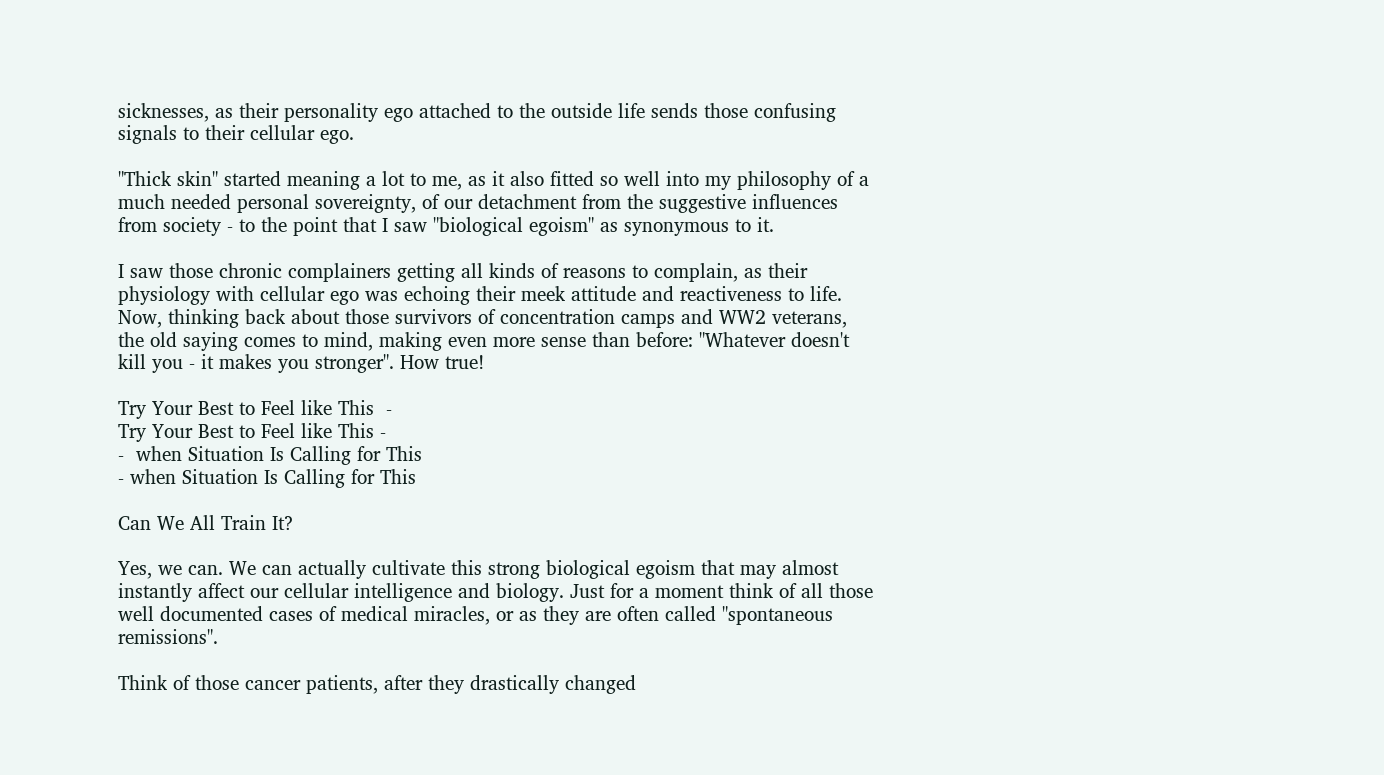sicknesses, as their personality ego attached to the outside life sends those confusing signals to their cellular ego.

"Thick skin" started meaning a lot to me, as it also fitted so well into my philosophy of a much needed personal sovereignty, of our detachment from the suggestive influences from society - to the point that I saw "biological egoism" as synonymous to it.

I saw those chronic complainers getting all kinds of reasons to complain, as their physiology with cellular ego was echoing their meek attitude and reactiveness to life. Now, thinking back about those survivors of concentration camps and WW2 veterans, the old saying comes to mind, making even more sense than before: "Whatever doesn't kill you - it makes you stronger". How true!

Try Your Best to Feel like This  -
Try Your Best to Feel like This -
-  when Situation Is Calling for This
- when Situation Is Calling for This

Can We All Train It?

Yes, we can. We can actually cultivate this strong biological egoism that may almost instantly affect our cellular intelligence and biology. Just for a moment think of all those well documented cases of medical miracles, or as they are often called "spontaneous remissions".

Think of those cancer patients, after they drastically changed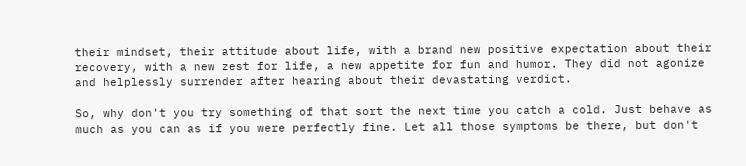their mindset, their attitude about life, with a brand new positive expectation about their recovery, with a new zest for life, a new appetite for fun and humor. They did not agonize and helplessly surrender after hearing about their devastating verdict.

So, why don't you try something of that sort the next time you catch a cold. Just behave as much as you can as if you were perfectly fine. Let all those symptoms be there, but don't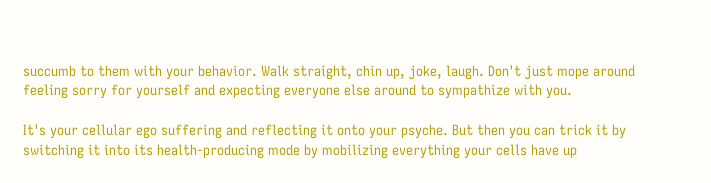succumb to them with your behavior. Walk straight, chin up, joke, laugh. Don't just mope around feeling sorry for yourself and expecting everyone else around to sympathize with you.

It's your cellular ego suffering and reflecting it onto your psyche. But then you can trick it by switching it into its health-producing mode by mobilizing everything your cells have up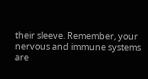their sleeve. Remember, your nervous and immune systems are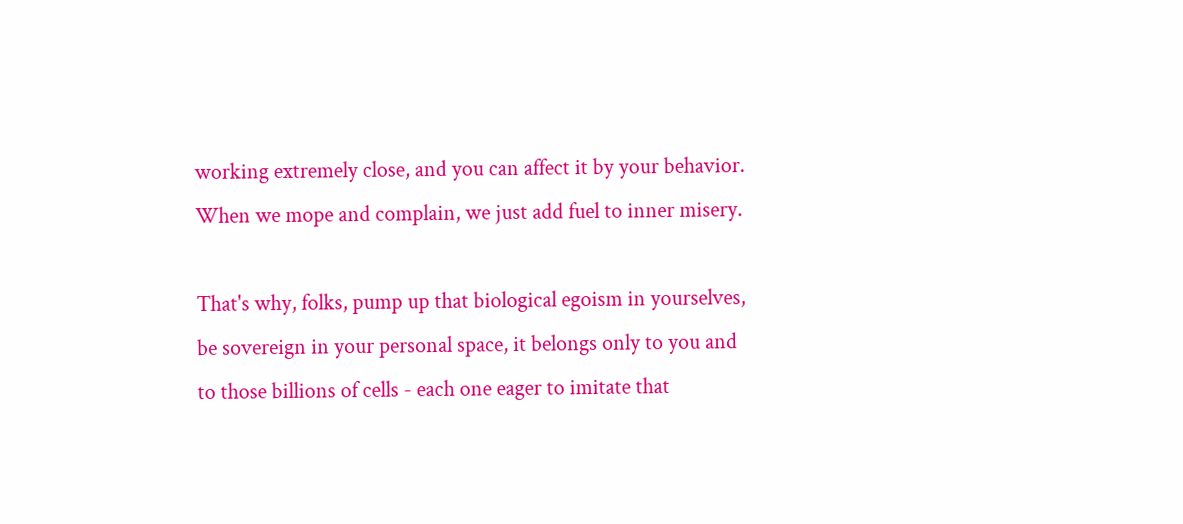working extremely close, and you can affect it by your behavior. When we mope and complain, we just add fuel to inner misery.

That's why, folks, pump up that biological egoism in yourselves, be sovereign in your personal space, it belongs only to you and to those billions of cells - each one eager to imitate that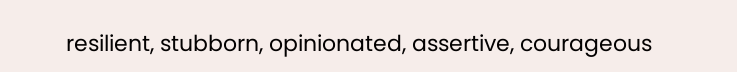resilient, stubborn, opinionated, assertive, courageous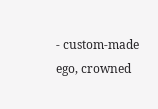- custom-made ego, crowned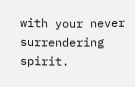with your never surrendering spirit.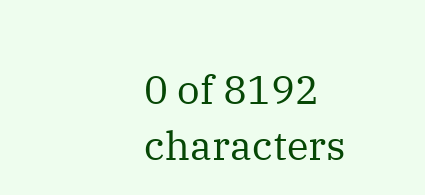0 of 8192 characters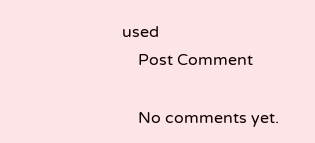used
    Post Comment

    No comments yet.